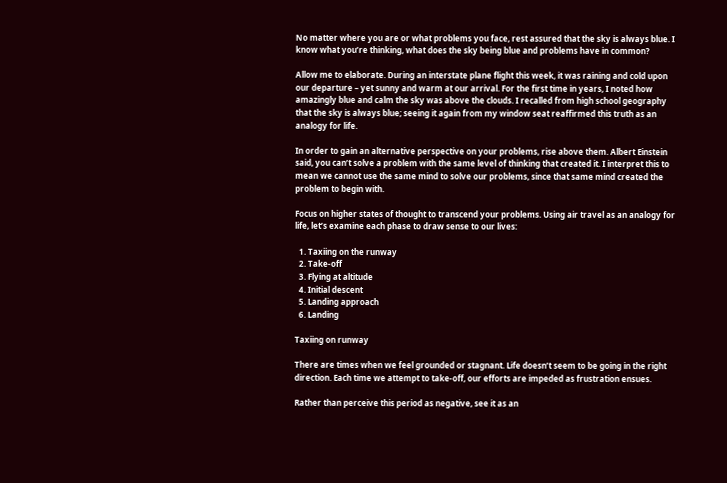No matter where you are or what problems you face, rest assured that the sky is always blue. I know what you’re thinking, what does the sky being blue and problems have in common?

Allow me to elaborate. During an interstate plane flight this week, it was raining and cold upon our departure – yet sunny and warm at our arrival. For the first time in years, I noted how amazingly blue and calm the sky was above the clouds. I recalled from high school geography that the sky is always blue; seeing it again from my window seat reaffirmed this truth as an analogy for life.

In order to gain an alternative perspective on your problems, rise above them. Albert Einstein said, you can’t solve a problem with the same level of thinking that created it. I interpret this to mean we cannot use the same mind to solve our problems, since that same mind created the problem to begin with.

Focus on higher states of thought to transcend your problems. Using air travel as an analogy for life, let’s examine each phase to draw sense to our lives:

  1. Taxiing on the runway
  2. Take-off
  3. Flying at altitude
  4. Initial descent
  5. Landing approach
  6. Landing

Taxiing on runway

There are times when we feel grounded or stagnant. Life doesn’t seem to be going in the right direction. Each time we attempt to take-off, our efforts are impeded as frustration ensues.

Rather than perceive this period as negative, see it as an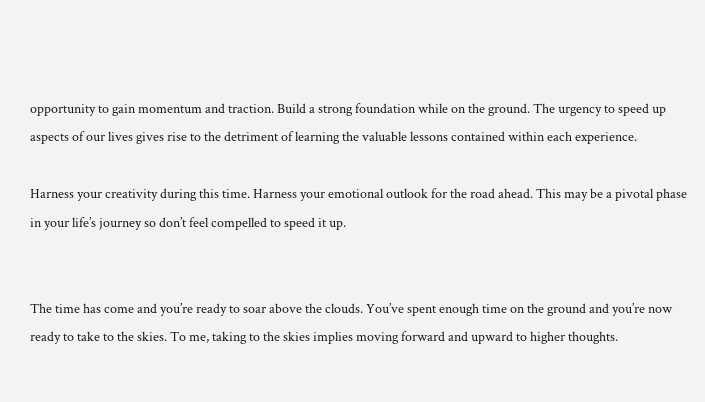opportunity to gain momentum and traction. Build a strong foundation while on the ground. The urgency to speed up aspects of our lives gives rise to the detriment of learning the valuable lessons contained within each experience.

Harness your creativity during this time. Harness your emotional outlook for the road ahead. This may be a pivotal phase in your life’s journey so don’t feel compelled to speed it up.


The time has come and you’re ready to soar above the clouds. You’ve spent enough time on the ground and you’re now ready to take to the skies. To me, taking to the skies implies moving forward and upward to higher thoughts.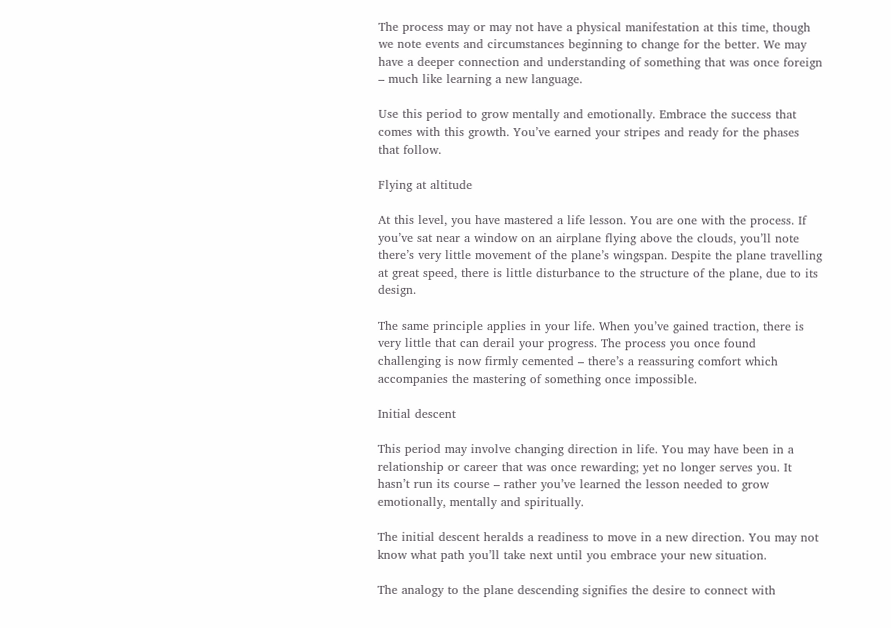The process may or may not have a physical manifestation at this time, though we note events and circumstances beginning to change for the better. We may have a deeper connection and understanding of something that was once foreign – much like learning a new language.

Use this period to grow mentally and emotionally. Embrace the success that comes with this growth. You’ve earned your stripes and ready for the phases that follow.

Flying at altitude

At this level, you have mastered a life lesson. You are one with the process. If you’ve sat near a window on an airplane flying above the clouds, you’ll note there’s very little movement of the plane’s wingspan. Despite the plane travelling at great speed, there is little disturbance to the structure of the plane, due to its design.

The same principle applies in your life. When you’ve gained traction, there is very little that can derail your progress. The process you once found challenging is now firmly cemented – there’s a reassuring comfort which accompanies the mastering of something once impossible.

Initial descent

This period may involve changing direction in life. You may have been in a relationship or career that was once rewarding; yet no longer serves you. It hasn’t run its course – rather you’ve learned the lesson needed to grow emotionally, mentally and spiritually.

The initial descent heralds a readiness to move in a new direction. You may not know what path you’ll take next until you embrace your new situation.

The analogy to the plane descending signifies the desire to connect with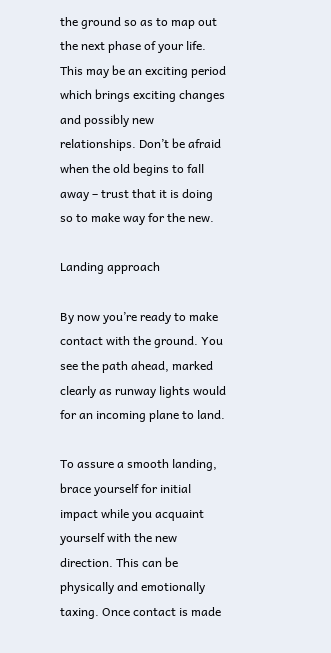the ground so as to map out the next phase of your life. This may be an exciting period which brings exciting changes and possibly new relationships. Don’t be afraid when the old begins to fall away – trust that it is doing so to make way for the new.

Landing approach

By now you’re ready to make contact with the ground. You see the path ahead, marked clearly as runway lights would for an incoming plane to land.

To assure a smooth landing, brace yourself for initial impact while you acquaint yourself with the new direction. This can be physically and emotionally taxing. Once contact is made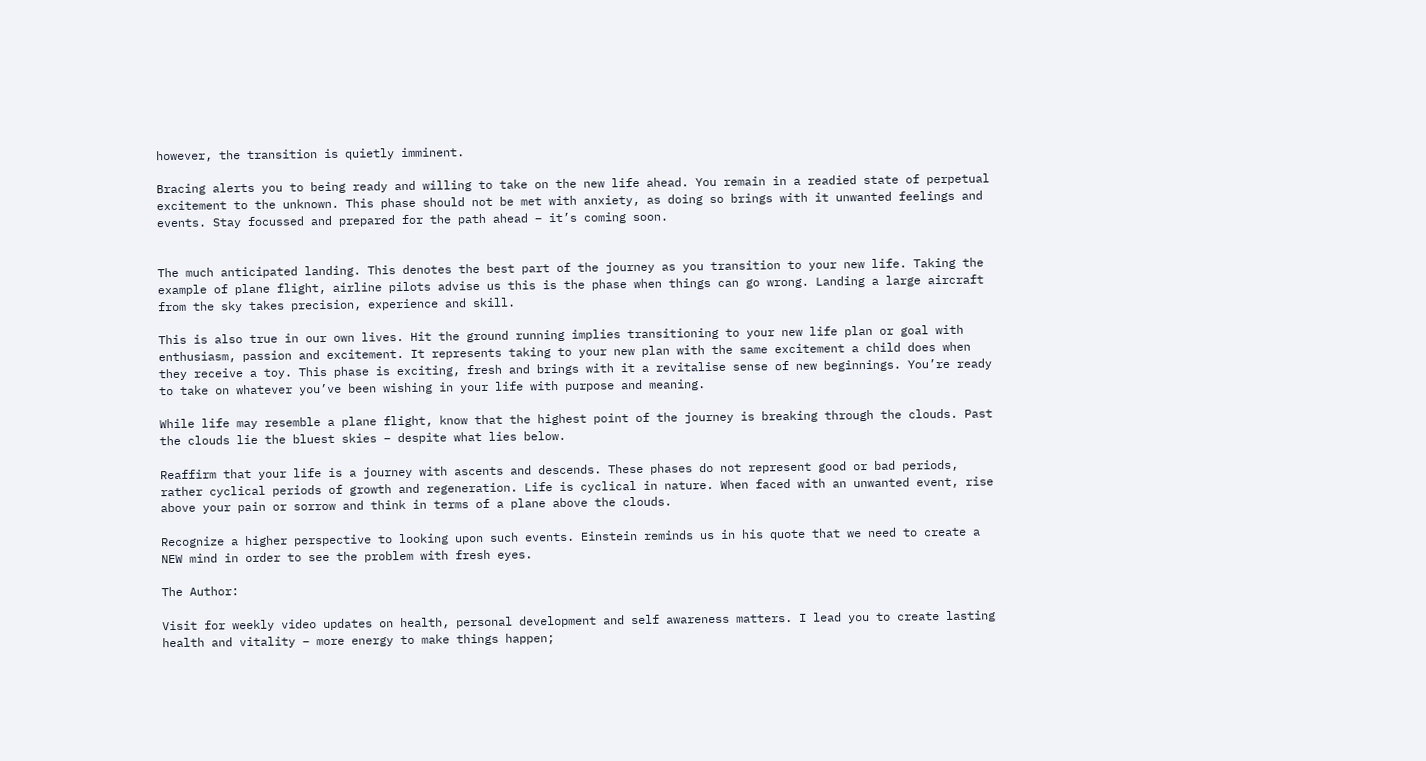however, the transition is quietly imminent.

Bracing alerts you to being ready and willing to take on the new life ahead. You remain in a readied state of perpetual excitement to the unknown. This phase should not be met with anxiety, as doing so brings with it unwanted feelings and events. Stay focussed and prepared for the path ahead – it’s coming soon.


The much anticipated landing. This denotes the best part of the journey as you transition to your new life. Taking the example of plane flight, airline pilots advise us this is the phase when things can go wrong. Landing a large aircraft from the sky takes precision, experience and skill.

This is also true in our own lives. Hit the ground running implies transitioning to your new life plan or goal with enthusiasm, passion and excitement. It represents taking to your new plan with the same excitement a child does when they receive a toy. This phase is exciting, fresh and brings with it a revitalise sense of new beginnings. You’re ready to take on whatever you’ve been wishing in your life with purpose and meaning.

While life may resemble a plane flight, know that the highest point of the journey is breaking through the clouds. Past the clouds lie the bluest skies – despite what lies below.

Reaffirm that your life is a journey with ascents and descends. These phases do not represent good or bad periods, rather cyclical periods of growth and regeneration. Life is cyclical in nature. When faced with an unwanted event, rise above your pain or sorrow and think in terms of a plane above the clouds.

Recognize a higher perspective to looking upon such events. Einstein reminds us in his quote that we need to create a NEW mind in order to see the problem with fresh eyes.

The Author:

Visit for weekly video updates on health, personal development and self awareness matters. I lead you to create lasting health and vitality – more energy to make things happen;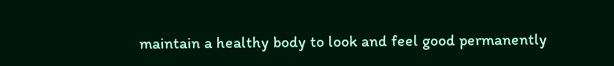maintain a healthy body to look and feel good permanently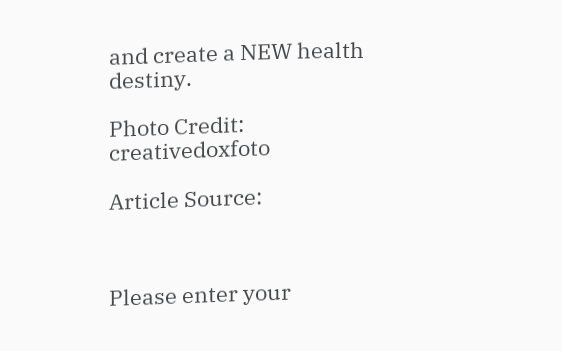and create a NEW health destiny.

Photo Credit: creativedoxfoto

Article Source:



Please enter your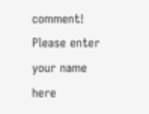comment!
Please enter your name here